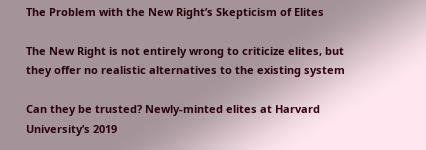The Problem with the New Right’s Skepticism of Elites

The New Right is not entirely wrong to criticize elites, but they offer no realistic alternatives to the existing system

Can they be trusted? Newly-minted elites at Harvard University’s 2019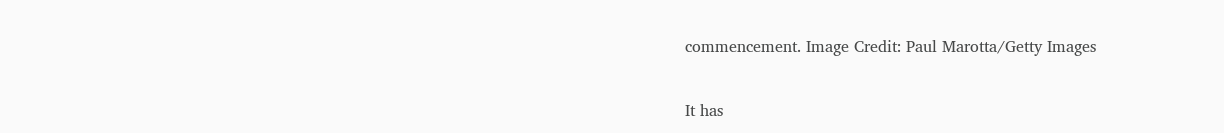commencement. Image Credit: Paul Marotta/Getty Images

It has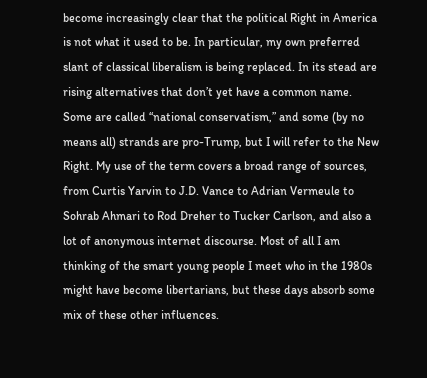become increasingly clear that the political Right in America is not what it used to be. In particular, my own preferred slant of classical liberalism is being replaced. In its stead are rising alternatives that don’t yet have a common name. Some are called “national conservatism,” and some (by no means all) strands are pro-Trump, but I will refer to the New Right. My use of the term covers a broad range of sources, from Curtis Yarvin to J.D. Vance to Adrian Vermeule to Sohrab Ahmari to Rod Dreher to Tucker Carlson, and also a lot of anonymous internet discourse. Most of all I am thinking of the smart young people I meet who in the 1980s might have become libertarians, but these days absorb some mix of these other influences.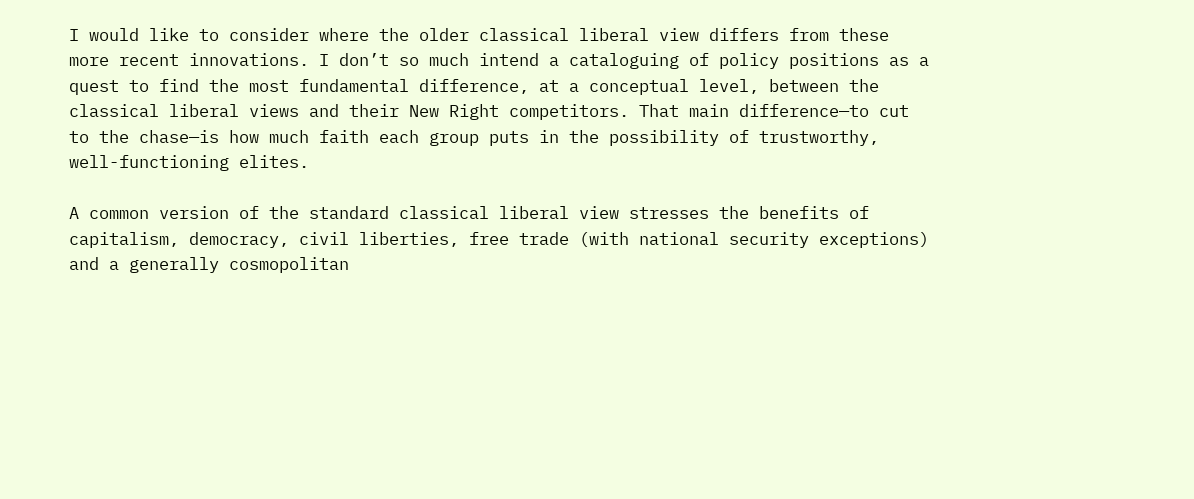I would like to consider where the older classical liberal view differs from these more recent innovations. I don’t so much intend a cataloguing of policy positions as a quest to find the most fundamental difference, at a conceptual level, between the classical liberal views and their New Right competitors. That main difference—to cut to the chase—is how much faith each group puts in the possibility of trustworthy, well-functioning elites.

A common version of the standard classical liberal view stresses the benefits of capitalism, democracy, civil liberties, free trade (with national security exceptions) and a generally cosmopolitan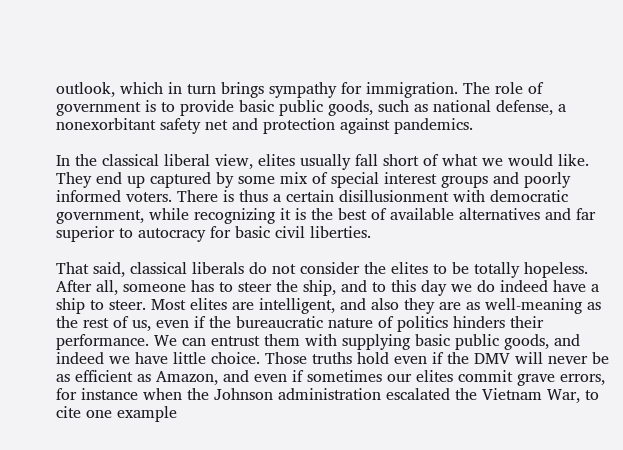outlook, which in turn brings sympathy for immigration. The role of government is to provide basic public goods, such as national defense, a nonexorbitant safety net and protection against pandemics.

In the classical liberal view, elites usually fall short of what we would like. They end up captured by some mix of special interest groups and poorly informed voters. There is thus a certain disillusionment with democratic government, while recognizing it is the best of available alternatives and far superior to autocracy for basic civil liberties.

That said, classical liberals do not consider the elites to be totally hopeless. After all, someone has to steer the ship, and to this day we do indeed have a ship to steer. Most elites are intelligent, and also they are as well-meaning as the rest of us, even if the bureaucratic nature of politics hinders their performance. We can entrust them with supplying basic public goods, and indeed we have little choice. Those truths hold even if the DMV will never be as efficient as Amazon, and even if sometimes our elites commit grave errors, for instance when the Johnson administration escalated the Vietnam War, to cite one example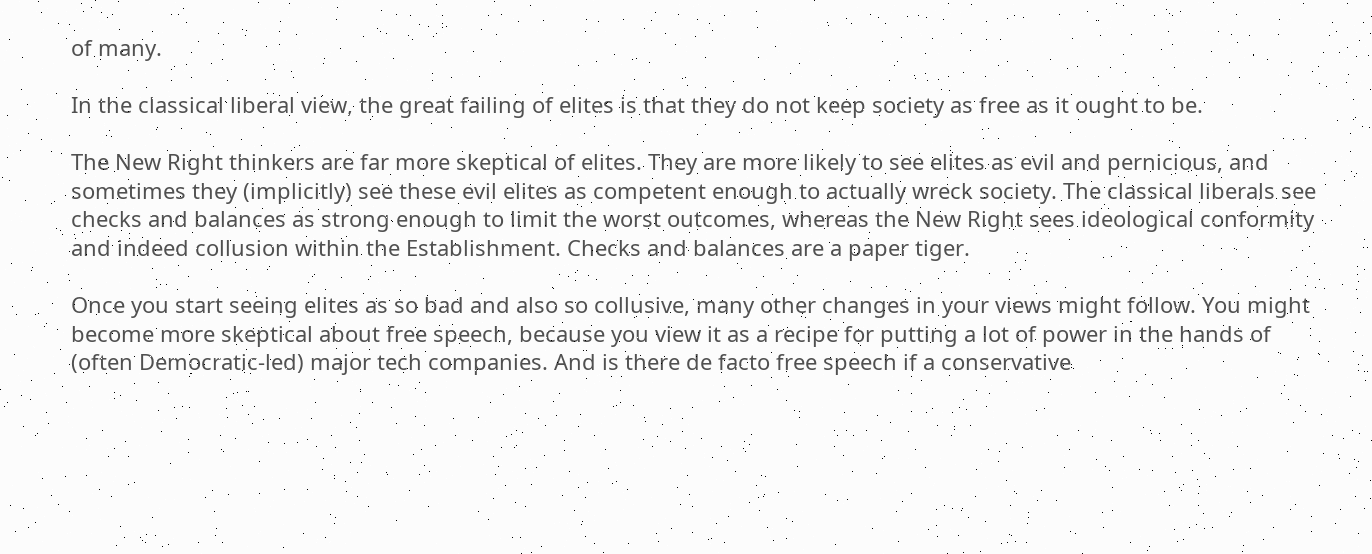of many.

In the classical liberal view, the great failing of elites is that they do not keep society as free as it ought to be.

The New Right thinkers are far more skeptical of elites. They are more likely to see elites as evil and pernicious, and sometimes they (implicitly) see these evil elites as competent enough to actually wreck society. The classical liberals see checks and balances as strong enough to limit the worst outcomes, whereas the New Right sees ideological conformity and indeed collusion within the Establishment. Checks and balances are a paper tiger.

Once you start seeing elites as so bad and also so collusive, many other changes in your views might follow. You might become more skeptical about free speech, because you view it as a recipe for putting a lot of power in the hands of (often Democratic-led) major tech companies. And is there de facto free speech if a conservative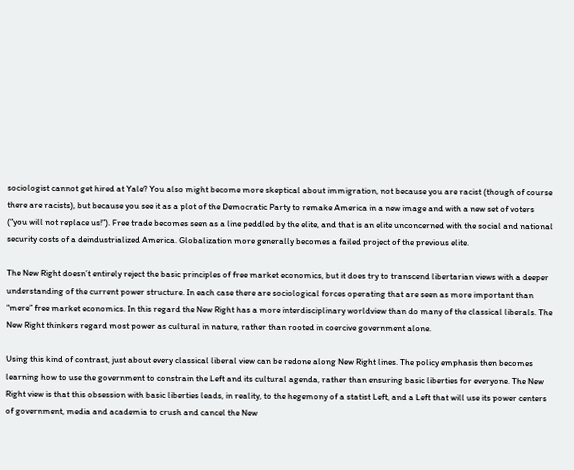sociologist cannot get hired at Yale? You also might become more skeptical about immigration, not because you are racist (though of course there are racists), but because you see it as a plot of the Democratic Party to remake America in a new image and with a new set of voters (“you will not replace us!”). Free trade becomes seen as a line peddled by the elite, and that is an elite unconcerned with the social and national security costs of a deindustrialized America. Globalization more generally becomes a failed project of the previous elite.

The New Right doesn’t entirely reject the basic principles of free market economics, but it does try to transcend libertarian views with a deeper understanding of the current power structure. In each case there are sociological forces operating that are seen as more important than “mere” free market economics. In this regard the New Right has a more interdisciplinary worldview than do many of the classical liberals. The New Right thinkers regard most power as cultural in nature, rather than rooted in coercive government alone.

Using this kind of contrast, just about every classical liberal view can be redone along New Right lines. The policy emphasis then becomes learning how to use the government to constrain the Left and its cultural agenda, rather than ensuring basic liberties for everyone. The New Right view is that this obsession with basic liberties leads, in reality, to the hegemony of a statist Left, and a Left that will use its power centers of government, media and academia to crush and cancel the New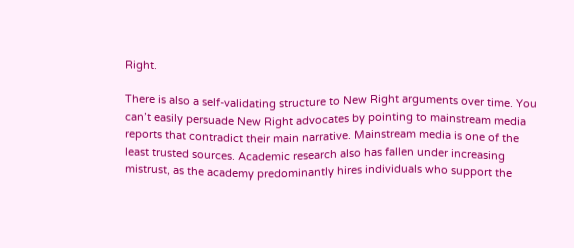Right.

There is also a self-validating structure to New Right arguments over time. You can’t easily persuade New Right advocates by pointing to mainstream media reports that contradict their main narrative. Mainstream media is one of the least trusted sources. Academic research also has fallen under increasing mistrust, as the academy predominantly hires individuals who support the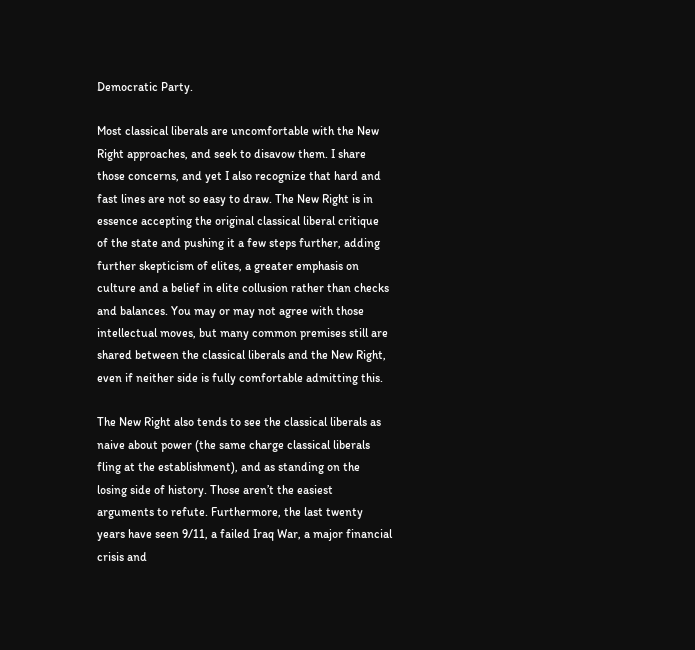Democratic Party.

Most classical liberals are uncomfortable with the New Right approaches, and seek to disavow them. I share those concerns, and yet I also recognize that hard and fast lines are not so easy to draw. The New Right is in essence accepting the original classical liberal critique of the state and pushing it a few steps further, adding further skepticism of elites, a greater emphasis on culture and a belief in elite collusion rather than checks and balances. You may or may not agree with those intellectual moves, but many common premises still are shared between the classical liberals and the New Right, even if neither side is fully comfortable admitting this.

The New Right also tends to see the classical liberals as naive about power (the same charge classical liberals fling at the establishment), and as standing on the losing side of history. Those aren’t the easiest arguments to refute. Furthermore, the last twenty years have seen 9/11, a failed Iraq War, a major financial crisis and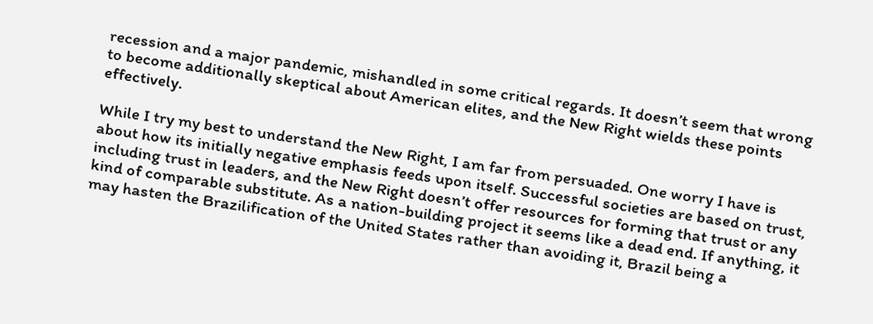recession and a major pandemic, mishandled in some critical regards. It doesn’t seem that wrong to become additionally skeptical about American elites, and the New Right wields these points effectively.

While I try my best to understand the New Right, I am far from persuaded. One worry I have is about how its initially negative emphasis feeds upon itself. Successful societies are based on trust, including trust in leaders, and the New Right doesn’t offer resources for forming that trust or any kind of comparable substitute. As a nation-building project it seems like a dead end. If anything, it may hasten the Brazilification of the United States rather than avoiding it, Brazil being a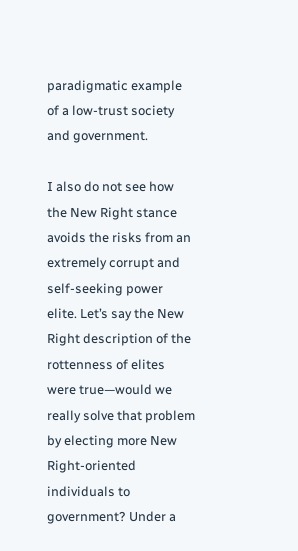paradigmatic example of a low-trust society and government.

I also do not see how the New Right stance avoids the risks from an extremely corrupt and self-seeking power elite. Let’s say the New Right description of the rottenness of elites were true—would we really solve that problem by electing more New Right-oriented individuals to government? Under a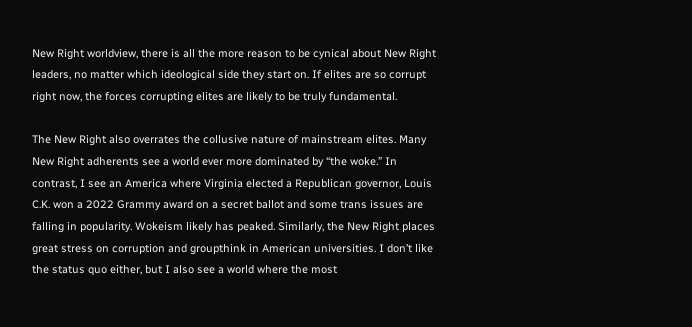New Right worldview, there is all the more reason to be cynical about New Right leaders, no matter which ideological side they start on. If elites are so corrupt right now, the forces corrupting elites are likely to be truly fundamental.

The New Right also overrates the collusive nature of mainstream elites. Many New Right adherents see a world ever more dominated by “the woke.” In contrast, I see an America where Virginia elected a Republican governor, Louis C.K. won a 2022 Grammy award on a secret ballot and some trans issues are falling in popularity. Wokeism likely has peaked. Similarly, the New Right places great stress on corruption and groupthink in American universities. I don’t like the status quo either, but I also see a world where the most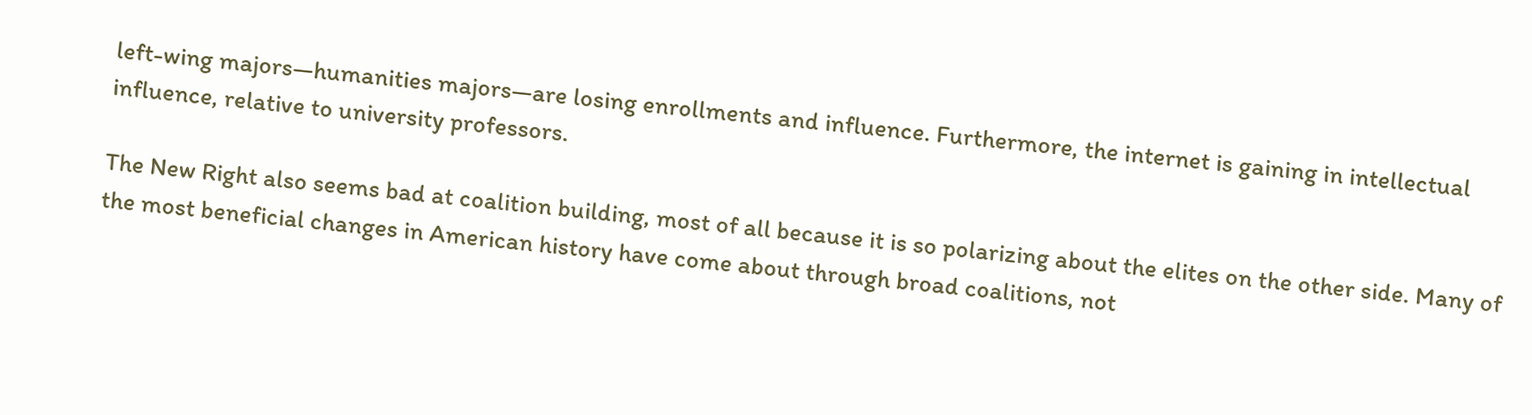left-wing majors—humanities majors—are losing enrollments and influence. Furthermore, the internet is gaining in intellectual influence, relative to university professors.

The New Right also seems bad at coalition building, most of all because it is so polarizing about the elites on the other side. Many of the most beneficial changes in American history have come about through broad coalitions, not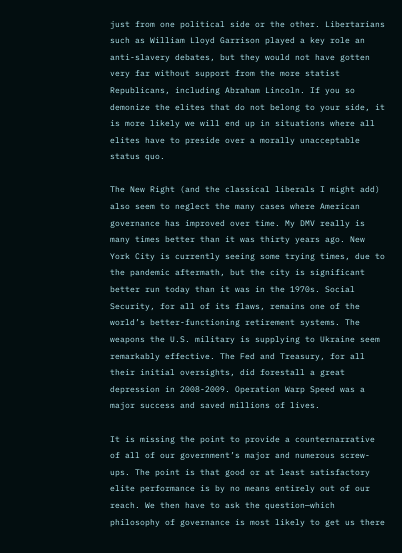just from one political side or the other. Libertarians such as William Lloyd Garrison played a key role an anti-slavery debates, but they would not have gotten very far without support from the more statist Republicans, including Abraham Lincoln. If you so demonize the elites that do not belong to your side, it is more likely we will end up in situations where all elites have to preside over a morally unacceptable status quo.

The New Right (and the classical liberals I might add) also seem to neglect the many cases where American governance has improved over time. My DMV really is many times better than it was thirty years ago. New York City is currently seeing some trying times, due to the pandemic aftermath, but the city is significant better run today than it was in the 1970s. Social Security, for all of its flaws, remains one of the world’s better-functioning retirement systems. The weapons the U.S. military is supplying to Ukraine seem remarkably effective. The Fed and Treasury, for all their initial oversights, did forestall a great depression in 2008-2009. Operation Warp Speed was a major success and saved millions of lives.

It is missing the point to provide a counternarrative of all of our government’s major and numerous screw-ups. The point is that good or at least satisfactory elite performance is by no means entirely out of our reach. We then have to ask the question—which philosophy of governance is most likely to get us there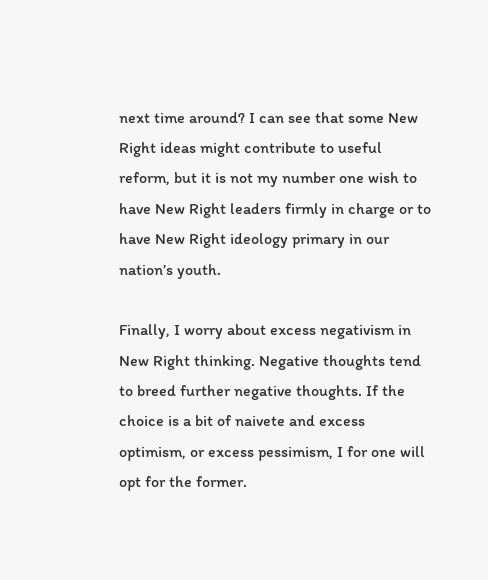next time around? I can see that some New Right ideas might contribute to useful reform, but it is not my number one wish to have New Right leaders firmly in charge or to have New Right ideology primary in our nation’s youth.

Finally, I worry about excess negativism in New Right thinking. Negative thoughts tend to breed further negative thoughts. If the choice is a bit of naivete and excess optimism, or excess pessimism, I for one will opt for the former.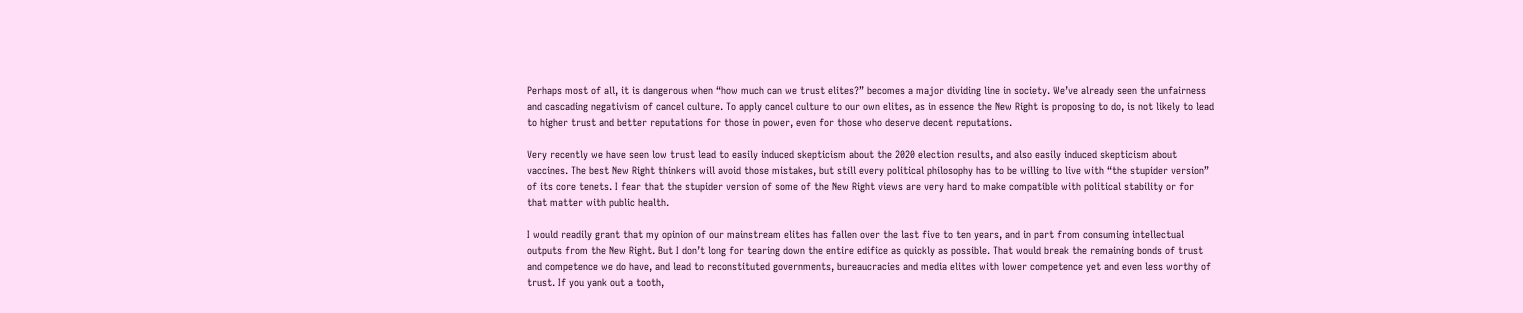Perhaps most of all, it is dangerous when “how much can we trust elites?” becomes a major dividing line in society. We’ve already seen the unfairness and cascading negativism of cancel culture. To apply cancel culture to our own elites, as in essence the New Right is proposing to do, is not likely to lead to higher trust and better reputations for those in power, even for those who deserve decent reputations.

Very recently we have seen low trust lead to easily induced skepticism about the 2020 election results, and also easily induced skepticism about vaccines. The best New Right thinkers will avoid those mistakes, but still every political philosophy has to be willing to live with “the stupider version” of its core tenets. I fear that the stupider version of some of the New Right views are very hard to make compatible with political stability or for that matter with public health.

I would readily grant that my opinion of our mainstream elites has fallen over the last five to ten years, and in part from consuming intellectual outputs from the New Right. But I don’t long for tearing down the entire edifice as quickly as possible. That would break the remaining bonds of trust and competence we do have, and lead to reconstituted governments, bureaucracies and media elites with lower competence yet and even less worthy of trust. If you yank out a tooth,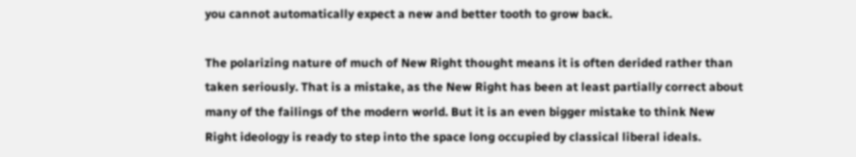you cannot automatically expect a new and better tooth to grow back.

The polarizing nature of much of New Right thought means it is often derided rather than taken seriously. That is a mistake, as the New Right has been at least partially correct about many of the failings of the modern world. But it is an even bigger mistake to think New Right ideology is ready to step into the space long occupied by classical liberal ideals.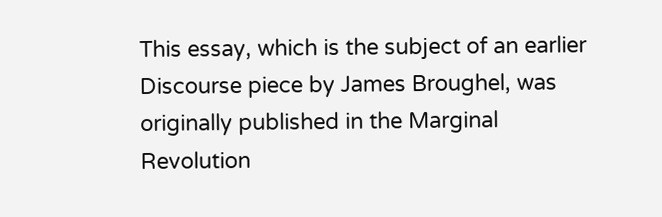This essay, which is the subject of an earlier Discourse piece by James Broughel, was originally published in the Marginal Revolution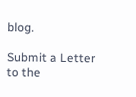blog.

Submit a Letter to the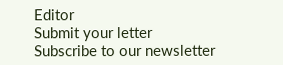Editor
Submit your letter
Subscribe to our newsletter